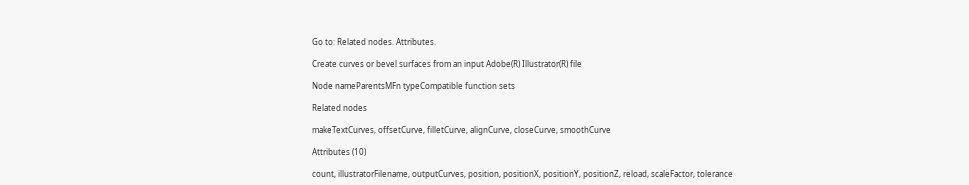Go to: Related nodes. Attributes.

Create curves or bevel surfaces from an input Adobe(R) Illustrator(R) file

Node nameParentsMFn typeCompatible function sets

Related nodes

makeTextCurves, offsetCurve, filletCurve, alignCurve, closeCurve, smoothCurve

Attributes (10)

count, illustratorFilename, outputCurves, position, positionX, positionY, positionZ, reload, scaleFactor, tolerance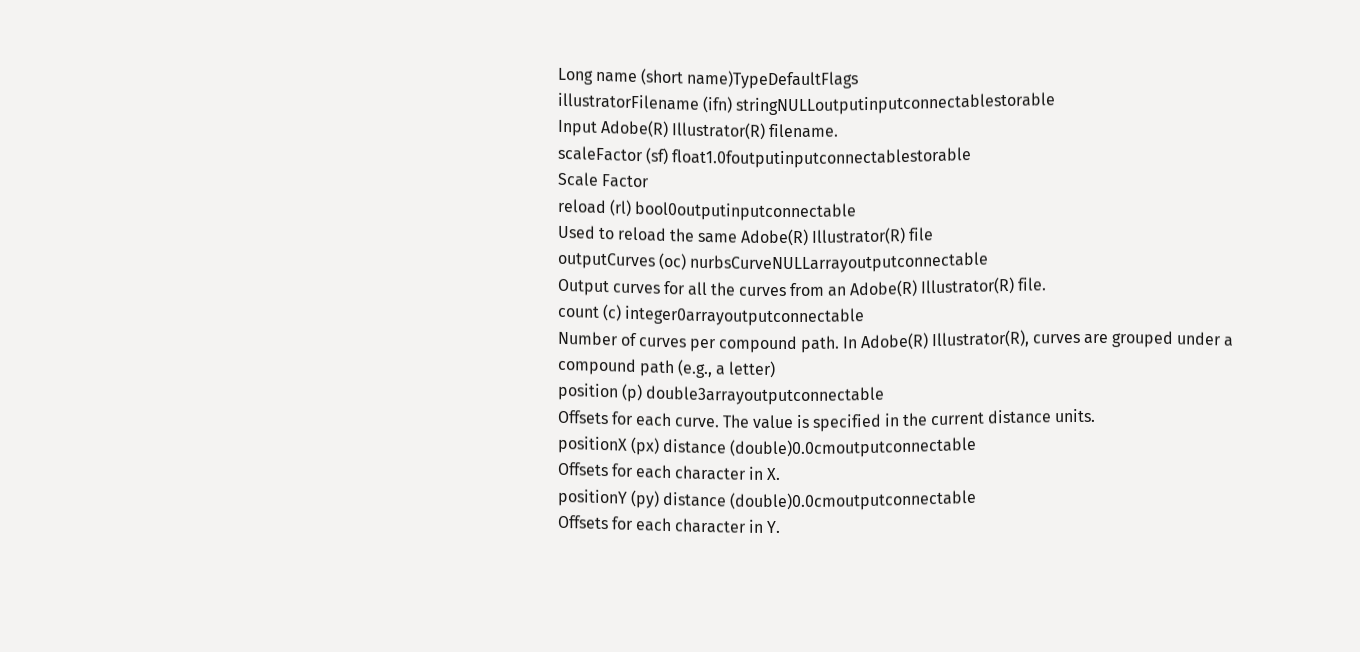Long name (short name)TypeDefaultFlags
illustratorFilename (ifn) stringNULLoutputinputconnectablestorable
Input Adobe(R) Illustrator(R) filename.
scaleFactor (sf) float1.0foutputinputconnectablestorable
Scale Factor
reload (rl) bool0outputinputconnectable
Used to reload the same Adobe(R) Illustrator(R) file
outputCurves (oc) nurbsCurveNULLarrayoutputconnectable
Output curves for all the curves from an Adobe(R) Illustrator(R) file.
count (c) integer0arrayoutputconnectable
Number of curves per compound path. In Adobe(R) Illustrator(R), curves are grouped under a compound path (e.g., a letter)
position (p) double3arrayoutputconnectable
Offsets for each curve. The value is specified in the current distance units.
positionX (px) distance (double)0.0cmoutputconnectable
Offsets for each character in X.
positionY (py) distance (double)0.0cmoutputconnectable
Offsets for each character in Y.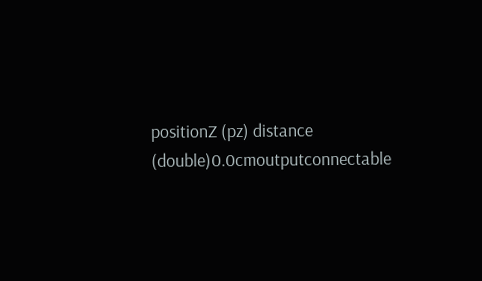positionZ (pz) distance (double)0.0cmoutputconnectable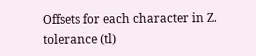Offsets for each character in Z.
tolerance (tl)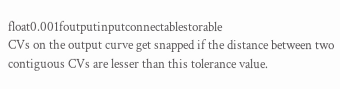float0.001foutputinputconnectablestorable
CVs on the output curve get snapped if the distance between two contiguous CVs are lesser than this tolerance value.